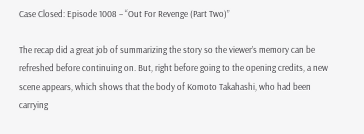Case Closed: Episode 1008 – “Out For Revenge (Part Two)”

The recap did a great job of summarizing the story so the viewer’s memory can be refreshed before continuing on. But, right before going to the opening credits, a new scene appears, which shows that the body of Komoto Takahashi, who had been carrying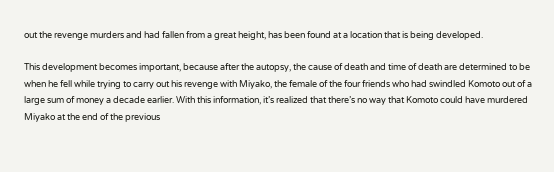out the revenge murders and had fallen from a great height, has been found at a location that is being developed.

This development becomes important, because after the autopsy, the cause of death and time of death are determined to be when he fell while trying to carry out his revenge with Miyako, the female of the four friends who had swindled Komoto out of a large sum of money a decade earlier. With this information, it’s realized that there’s no way that Komoto could have murdered Miyako at the end of the previous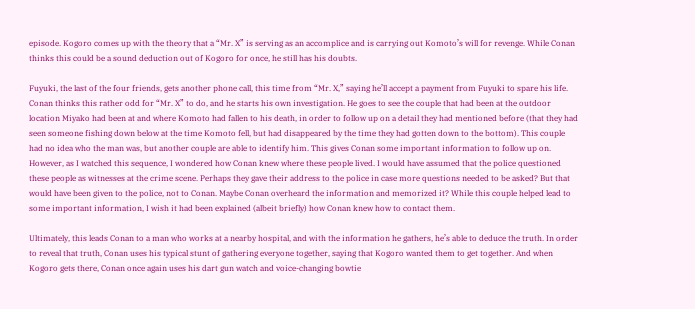episode. Kogoro comes up with the theory that a “Mr. X” is serving as an accomplice and is carrying out Komoto’s will for revenge. While Conan thinks this could be a sound deduction out of Kogoro for once, he still has his doubts.

Fuyuki, the last of the four friends, gets another phone call, this time from “Mr. X,” saying he’ll accept a payment from Fuyuki to spare his life. Conan thinks this rather odd for “Mr. X” to do, and he starts his own investigation. He goes to see the couple that had been at the outdoor location Miyako had been at and where Komoto had fallen to his death, in order to follow up on a detail they had mentioned before (that they had seen someone fishing down below at the time Komoto fell, but had disappeared by the time they had gotten down to the bottom). This couple had no idea who the man was, but another couple are able to identify him. This gives Conan some important information to follow up on. However, as I watched this sequence, I wondered how Conan knew where these people lived. I would have assumed that the police questioned these people as witnesses at the crime scene. Perhaps they gave their address to the police in case more questions needed to be asked? But that would have been given to the police, not to Conan. Maybe Conan overheard the information and memorized it? While this couple helped lead to some important information, I wish it had been explained (albeit briefly) how Conan knew how to contact them.

Ultimately, this leads Conan to a man who works at a nearby hospital, and with the information he gathers, he’s able to deduce the truth. In order to reveal that truth, Conan uses his typical stunt of gathering everyone together, saying that Kogoro wanted them to get together. And when Kogoro gets there, Conan once again uses his dart gun watch and voice-changing bowtie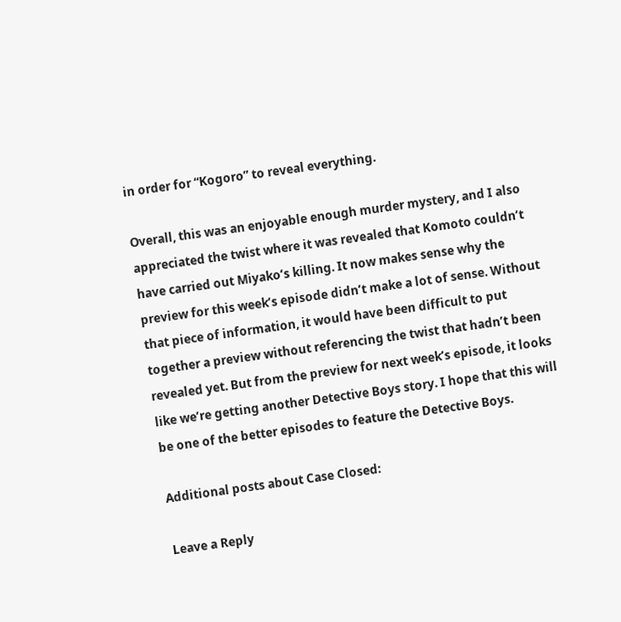in order for “Kogoro” to reveal everything.

Overall, this was an enjoyable enough murder mystery, and I also appreciated the twist where it was revealed that Komoto couldn’t have carried out Miyako’s killing. It now makes sense why the preview for this week’s episode didn’t make a lot of sense. Without that piece of information, it would have been difficult to put together a preview without referencing the twist that hadn’t been revealed yet. But from the preview for next week’s episode, it looks like we’re getting another Detective Boys story. I hope that this will be one of the better episodes to feature the Detective Boys.

Additional posts about Case Closed:

Leave a Reply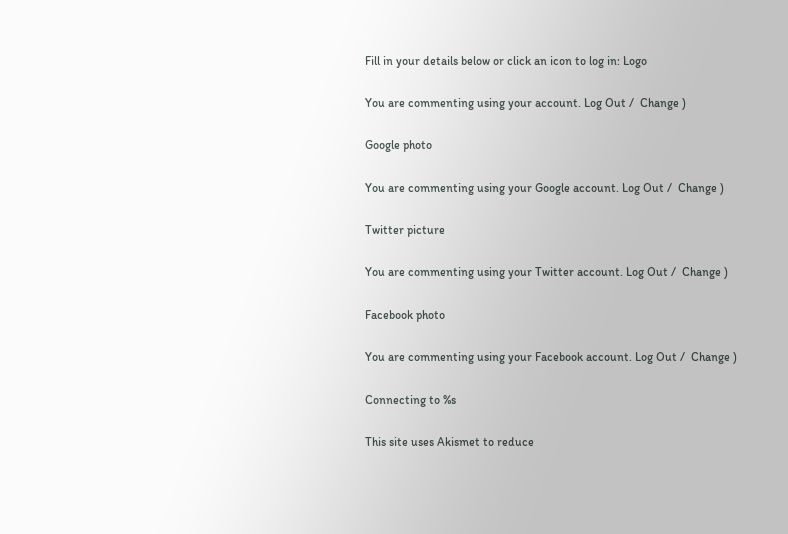Fill in your details below or click an icon to log in: Logo

You are commenting using your account. Log Out /  Change )

Google photo

You are commenting using your Google account. Log Out /  Change )

Twitter picture

You are commenting using your Twitter account. Log Out /  Change )

Facebook photo

You are commenting using your Facebook account. Log Out /  Change )

Connecting to %s

This site uses Akismet to reduce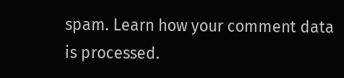spam. Learn how your comment data is processed.